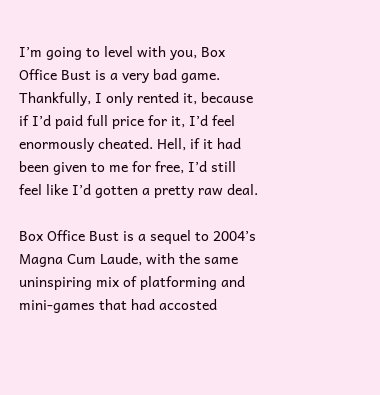I’m going to level with you, Box Office Bust is a very bad game. Thankfully, I only rented it, because if I’d paid full price for it, I’d feel enormously cheated. Hell, if it had been given to me for free, I’d still feel like I’d gotten a pretty raw deal.

Box Office Bust is a sequel to 2004’s Magna Cum Laude, with the same uninspiring mix of platforming and mini-games that had accosted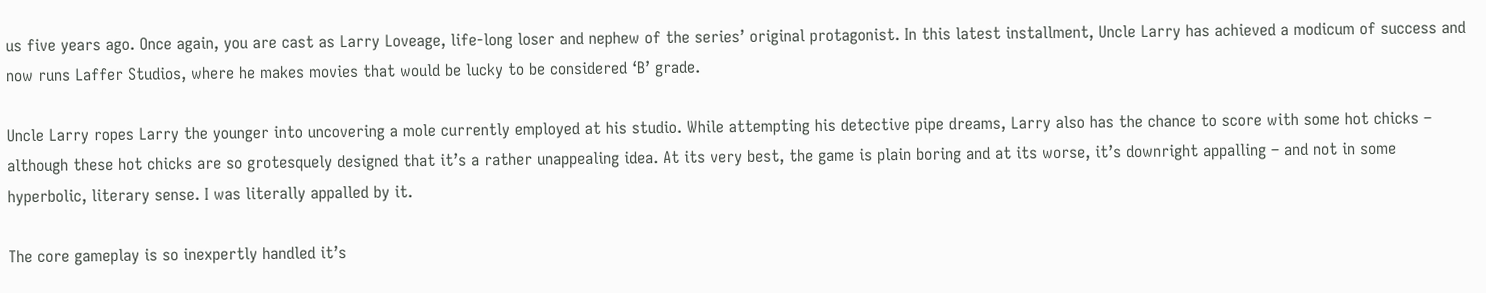us five years ago. Once again, you are cast as Larry Loveage, life-long loser and nephew of the series’ original protagonist. In this latest installment, Uncle Larry has achieved a modicum of success and now runs Laffer Studios, where he makes movies that would be lucky to be considered ‘B’ grade.

Uncle Larry ropes Larry the younger into uncovering a mole currently employed at his studio. While attempting his detective pipe dreams, Larry also has the chance to score with some hot chicks – although these hot chicks are so grotesquely designed that it’s a rather unappealing idea. At its very best, the game is plain boring and at its worse, it’s downright appalling – and not in some hyperbolic, literary sense. I was literally appalled by it.

The core gameplay is so inexpertly handled it’s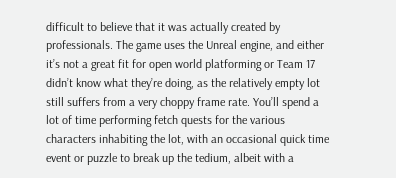difficult to believe that it was actually created by professionals. The game uses the Unreal engine, and either it’s not a great fit for open world platforming or Team 17 didn’t know what they’re doing, as the relatively empty lot still suffers from a very choppy frame rate. You’ll spend a lot of time performing fetch quests for the various characters inhabiting the lot, with an occasional quick time event or puzzle to break up the tedium, albeit with a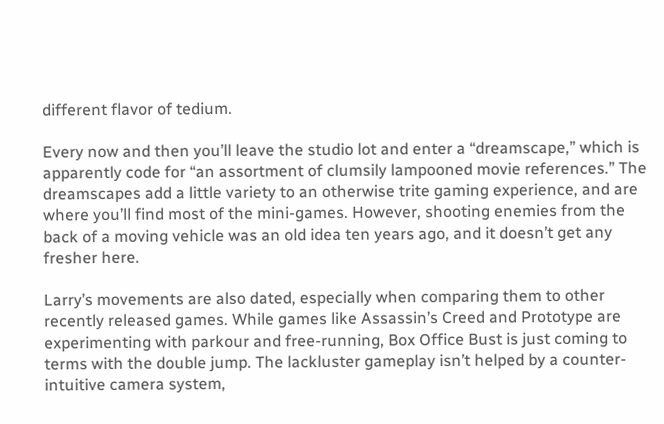different flavor of tedium.

Every now and then you’ll leave the studio lot and enter a “dreamscape,” which is apparently code for “an assortment of clumsily lampooned movie references.” The dreamscapes add a little variety to an otherwise trite gaming experience, and are where you’ll find most of the mini-games. However, shooting enemies from the back of a moving vehicle was an old idea ten years ago, and it doesn’t get any fresher here.

Larry’s movements are also dated, especially when comparing them to other recently released games. While games like Assassin’s Creed and Prototype are experimenting with parkour and free-running, Box Office Bust is just coming to terms with the double jump. The lackluster gameplay isn’t helped by a counter-intuitive camera system,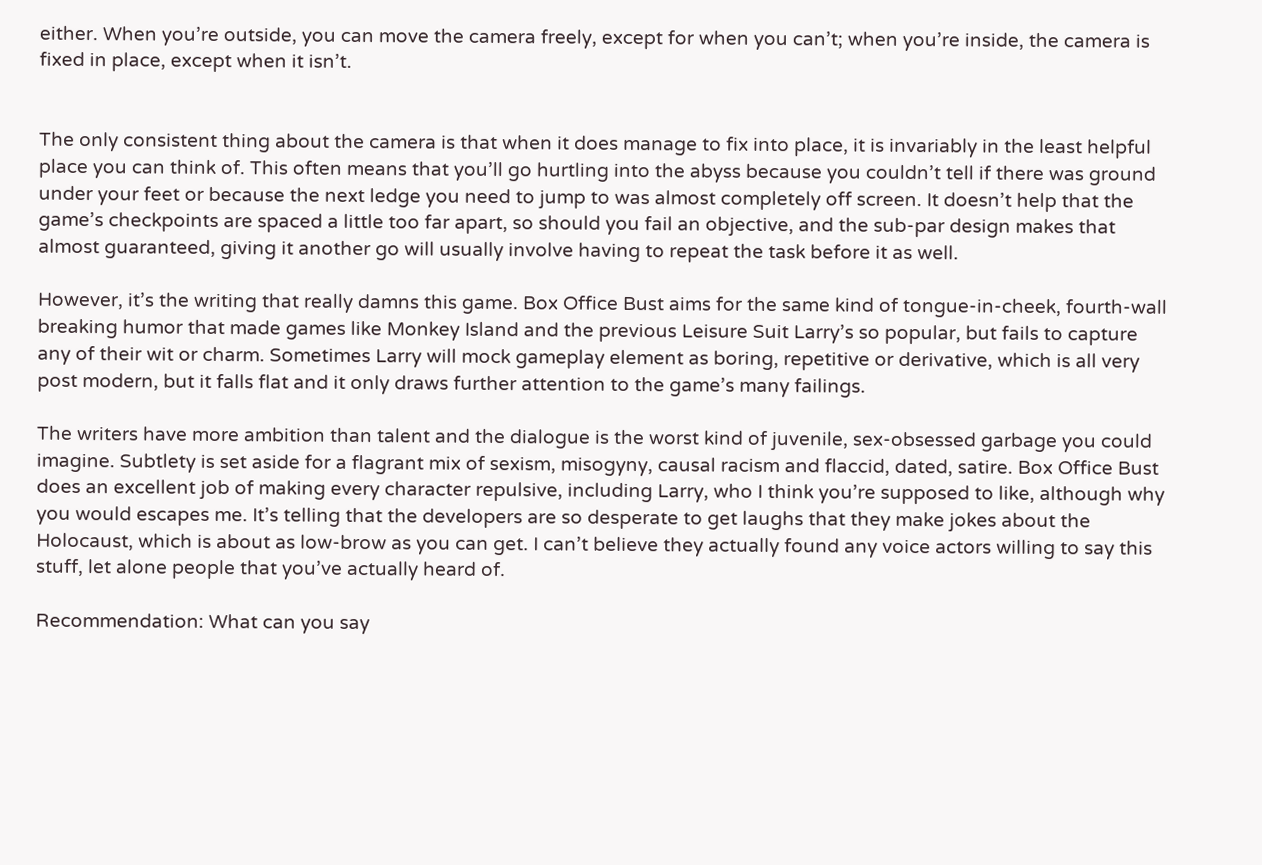either. When you’re outside, you can move the camera freely, except for when you can’t; when you’re inside, the camera is fixed in place, except when it isn’t.


The only consistent thing about the camera is that when it does manage to fix into place, it is invariably in the least helpful place you can think of. This often means that you’ll go hurtling into the abyss because you couldn’t tell if there was ground under your feet or because the next ledge you need to jump to was almost completely off screen. It doesn’t help that the game’s checkpoints are spaced a little too far apart, so should you fail an objective, and the sub-par design makes that almost guaranteed, giving it another go will usually involve having to repeat the task before it as well.

However, it’s the writing that really damns this game. Box Office Bust aims for the same kind of tongue-in-cheek, fourth-wall breaking humor that made games like Monkey Island and the previous Leisure Suit Larry’s so popular, but fails to capture any of their wit or charm. Sometimes Larry will mock gameplay element as boring, repetitive or derivative, which is all very post modern, but it falls flat and it only draws further attention to the game’s many failings.

The writers have more ambition than talent and the dialogue is the worst kind of juvenile, sex-obsessed garbage you could imagine. Subtlety is set aside for a flagrant mix of sexism, misogyny, causal racism and flaccid, dated, satire. Box Office Bust does an excellent job of making every character repulsive, including Larry, who I think you’re supposed to like, although why you would escapes me. It’s telling that the developers are so desperate to get laughs that they make jokes about the Holocaust, which is about as low-brow as you can get. I can’t believe they actually found any voice actors willing to say this stuff, let alone people that you’ve actually heard of.

Recommendation: What can you say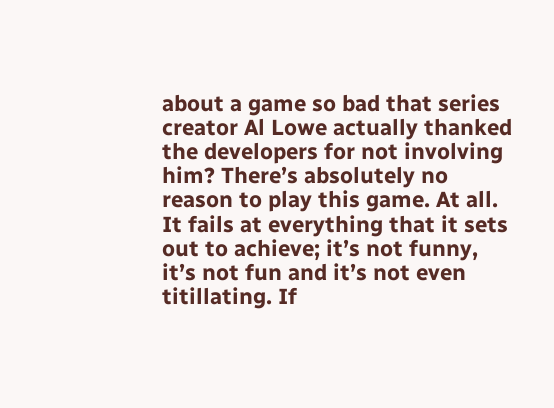about a game so bad that series creator Al Lowe actually thanked the developers for not involving him? There’s absolutely no reason to play this game. At all. It fails at everything that it sets out to achieve; it’s not funny, it’s not fun and it’s not even titillating. If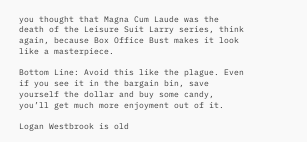you thought that Magna Cum Laude was the death of the Leisure Suit Larry series, think again, because Box Office Bust makes it look like a masterpiece.

Bottom Line: Avoid this like the plague. Even if you see it in the bargain bin, save yourself the dollar and buy some candy, you’ll get much more enjoyment out of it.

Logan Westbrook is old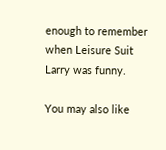enough to remember when Leisure Suit Larry was funny.

You may also like